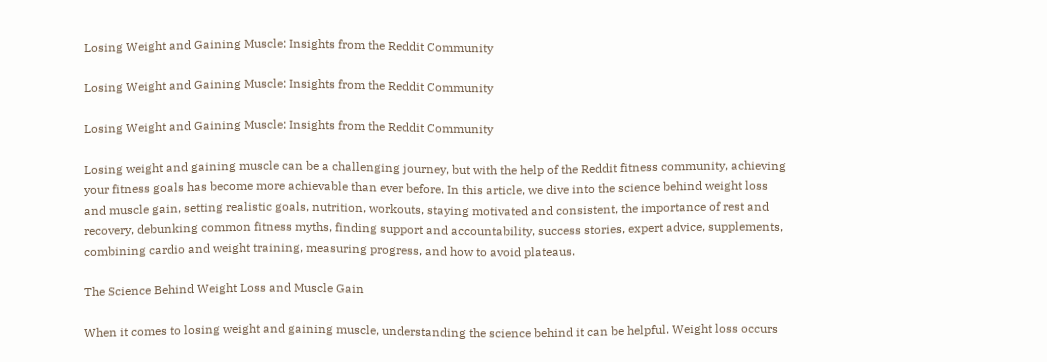Losing Weight and Gaining Muscle: Insights from the Reddit Community

Losing Weight and Gaining Muscle: Insights from the Reddit Community

Losing Weight and Gaining Muscle: Insights from the Reddit Community

Losing weight and gaining muscle can be a challenging journey, but with the help of the Reddit fitness community, achieving your fitness goals has become more achievable than ever before. In this article, we dive into the science behind weight loss and muscle gain, setting realistic goals, nutrition, workouts, staying motivated and consistent, the importance of rest and recovery, debunking common fitness myths, finding support and accountability, success stories, expert advice, supplements, combining cardio and weight training, measuring progress, and how to avoid plateaus.

The Science Behind Weight Loss and Muscle Gain

When it comes to losing weight and gaining muscle, understanding the science behind it can be helpful. Weight loss occurs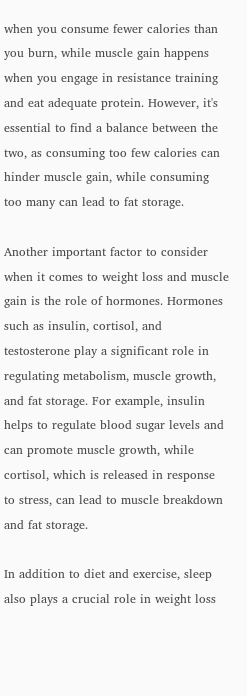when you consume fewer calories than you burn, while muscle gain happens when you engage in resistance training and eat adequate protein. However, it's essential to find a balance between the two, as consuming too few calories can hinder muscle gain, while consuming too many can lead to fat storage.

Another important factor to consider when it comes to weight loss and muscle gain is the role of hormones. Hormones such as insulin, cortisol, and testosterone play a significant role in regulating metabolism, muscle growth, and fat storage. For example, insulin helps to regulate blood sugar levels and can promote muscle growth, while cortisol, which is released in response to stress, can lead to muscle breakdown and fat storage.

In addition to diet and exercise, sleep also plays a crucial role in weight loss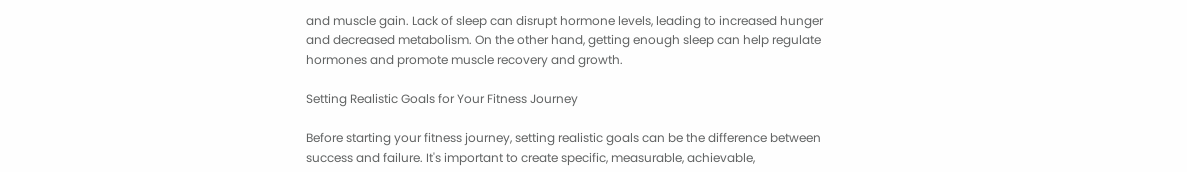and muscle gain. Lack of sleep can disrupt hormone levels, leading to increased hunger and decreased metabolism. On the other hand, getting enough sleep can help regulate hormones and promote muscle recovery and growth.

Setting Realistic Goals for Your Fitness Journey

Before starting your fitness journey, setting realistic goals can be the difference between success and failure. It's important to create specific, measurable, achievable,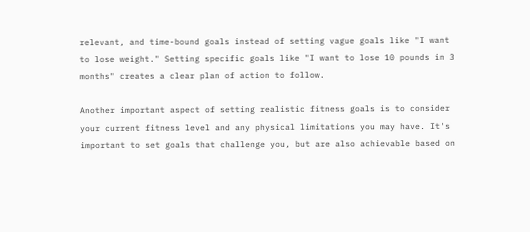relevant, and time-bound goals instead of setting vague goals like "I want to lose weight." Setting specific goals like "I want to lose 10 pounds in 3 months" creates a clear plan of action to follow.

Another important aspect of setting realistic fitness goals is to consider your current fitness level and any physical limitations you may have. It's important to set goals that challenge you, but are also achievable based on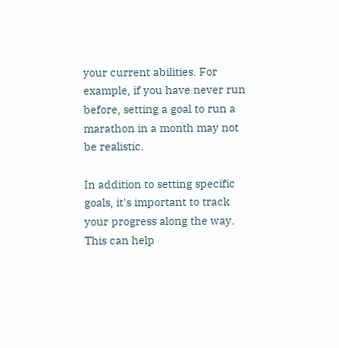your current abilities. For example, if you have never run before, setting a goal to run a marathon in a month may not be realistic.

In addition to setting specific goals, it's important to track your progress along the way. This can help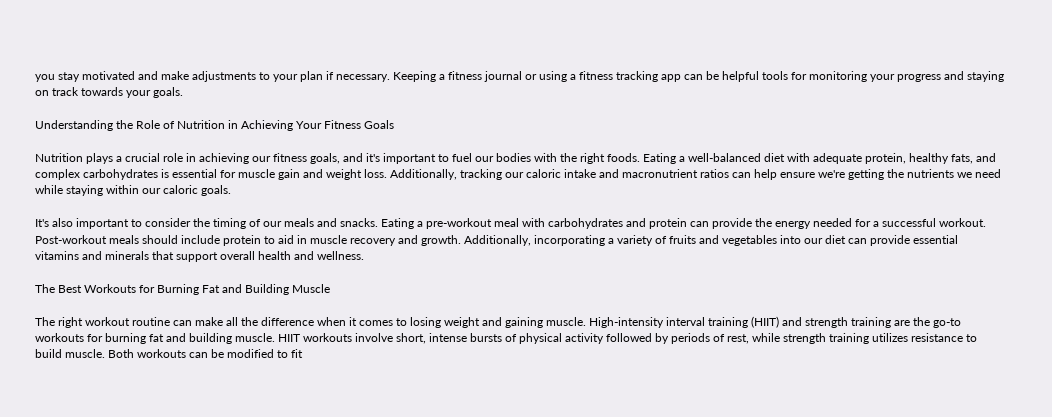you stay motivated and make adjustments to your plan if necessary. Keeping a fitness journal or using a fitness tracking app can be helpful tools for monitoring your progress and staying on track towards your goals.

Understanding the Role of Nutrition in Achieving Your Fitness Goals

Nutrition plays a crucial role in achieving our fitness goals, and it's important to fuel our bodies with the right foods. Eating a well-balanced diet with adequate protein, healthy fats, and complex carbohydrates is essential for muscle gain and weight loss. Additionally, tracking our caloric intake and macronutrient ratios can help ensure we're getting the nutrients we need while staying within our caloric goals.

It's also important to consider the timing of our meals and snacks. Eating a pre-workout meal with carbohydrates and protein can provide the energy needed for a successful workout. Post-workout meals should include protein to aid in muscle recovery and growth. Additionally, incorporating a variety of fruits and vegetables into our diet can provide essential vitamins and minerals that support overall health and wellness.

The Best Workouts for Burning Fat and Building Muscle

The right workout routine can make all the difference when it comes to losing weight and gaining muscle. High-intensity interval training (HIIT) and strength training are the go-to workouts for burning fat and building muscle. HIIT workouts involve short, intense bursts of physical activity followed by periods of rest, while strength training utilizes resistance to build muscle. Both workouts can be modified to fit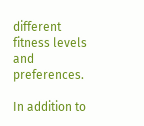different fitness levels and preferences.

In addition to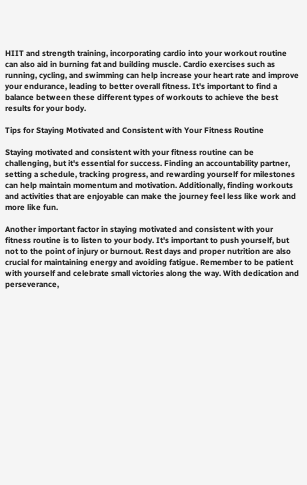HIIT and strength training, incorporating cardio into your workout routine can also aid in burning fat and building muscle. Cardio exercises such as running, cycling, and swimming can help increase your heart rate and improve your endurance, leading to better overall fitness. It's important to find a balance between these different types of workouts to achieve the best results for your body.

Tips for Staying Motivated and Consistent with Your Fitness Routine

Staying motivated and consistent with your fitness routine can be challenging, but it's essential for success. Finding an accountability partner, setting a schedule, tracking progress, and rewarding yourself for milestones can help maintain momentum and motivation. Additionally, finding workouts and activities that are enjoyable can make the journey feel less like work and more like fun.

Another important factor in staying motivated and consistent with your fitness routine is to listen to your body. It's important to push yourself, but not to the point of injury or burnout. Rest days and proper nutrition are also crucial for maintaining energy and avoiding fatigue. Remember to be patient with yourself and celebrate small victories along the way. With dedication and perseverance,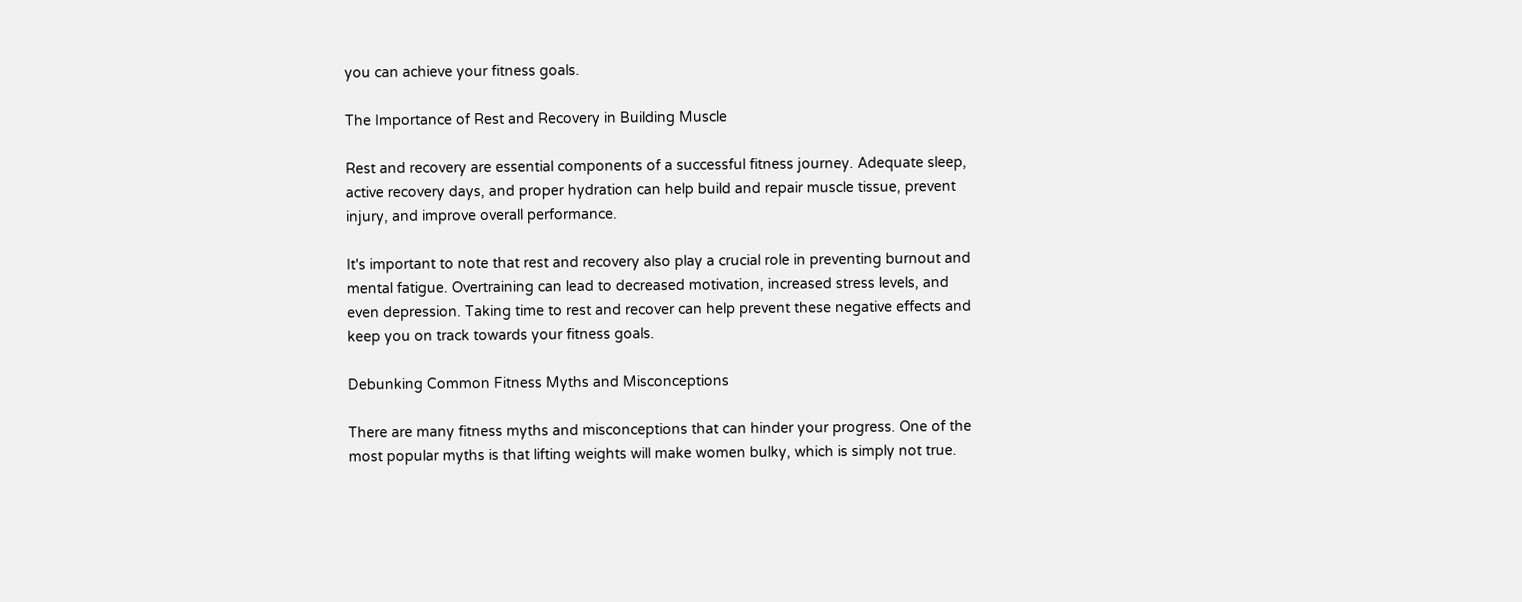you can achieve your fitness goals.

The Importance of Rest and Recovery in Building Muscle

Rest and recovery are essential components of a successful fitness journey. Adequate sleep, active recovery days, and proper hydration can help build and repair muscle tissue, prevent injury, and improve overall performance.

It's important to note that rest and recovery also play a crucial role in preventing burnout and mental fatigue. Overtraining can lead to decreased motivation, increased stress levels, and even depression. Taking time to rest and recover can help prevent these negative effects and keep you on track towards your fitness goals.

Debunking Common Fitness Myths and Misconceptions

There are many fitness myths and misconceptions that can hinder your progress. One of the most popular myths is that lifting weights will make women bulky, which is simply not true.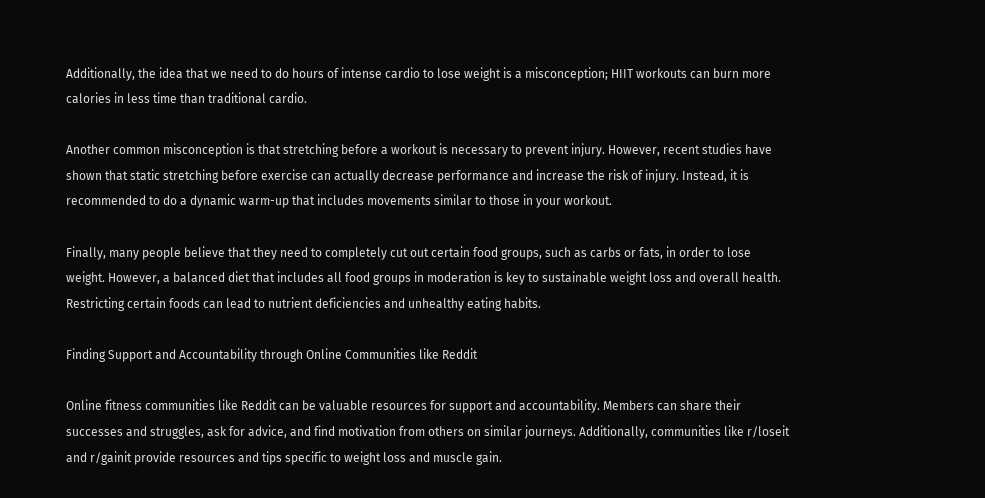Additionally, the idea that we need to do hours of intense cardio to lose weight is a misconception; HIIT workouts can burn more calories in less time than traditional cardio.

Another common misconception is that stretching before a workout is necessary to prevent injury. However, recent studies have shown that static stretching before exercise can actually decrease performance and increase the risk of injury. Instead, it is recommended to do a dynamic warm-up that includes movements similar to those in your workout.

Finally, many people believe that they need to completely cut out certain food groups, such as carbs or fats, in order to lose weight. However, a balanced diet that includes all food groups in moderation is key to sustainable weight loss and overall health. Restricting certain foods can lead to nutrient deficiencies and unhealthy eating habits.

Finding Support and Accountability through Online Communities like Reddit

Online fitness communities like Reddit can be valuable resources for support and accountability. Members can share their successes and struggles, ask for advice, and find motivation from others on similar journeys. Additionally, communities like r/loseit and r/gainit provide resources and tips specific to weight loss and muscle gain.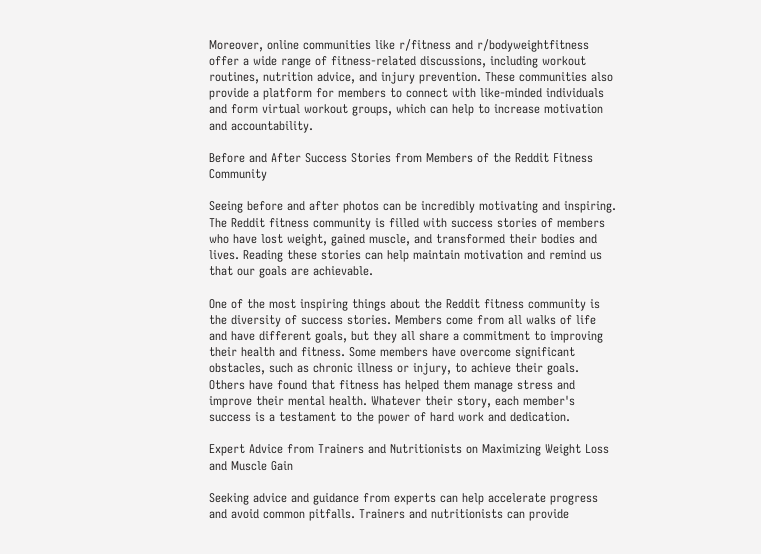Moreover, online communities like r/fitness and r/bodyweightfitness offer a wide range of fitness-related discussions, including workout routines, nutrition advice, and injury prevention. These communities also provide a platform for members to connect with like-minded individuals and form virtual workout groups, which can help to increase motivation and accountability.

Before and After Success Stories from Members of the Reddit Fitness Community

Seeing before and after photos can be incredibly motivating and inspiring. The Reddit fitness community is filled with success stories of members who have lost weight, gained muscle, and transformed their bodies and lives. Reading these stories can help maintain motivation and remind us that our goals are achievable.

One of the most inspiring things about the Reddit fitness community is the diversity of success stories. Members come from all walks of life and have different goals, but they all share a commitment to improving their health and fitness. Some members have overcome significant obstacles, such as chronic illness or injury, to achieve their goals. Others have found that fitness has helped them manage stress and improve their mental health. Whatever their story, each member's success is a testament to the power of hard work and dedication.

Expert Advice from Trainers and Nutritionists on Maximizing Weight Loss and Muscle Gain

Seeking advice and guidance from experts can help accelerate progress and avoid common pitfalls. Trainers and nutritionists can provide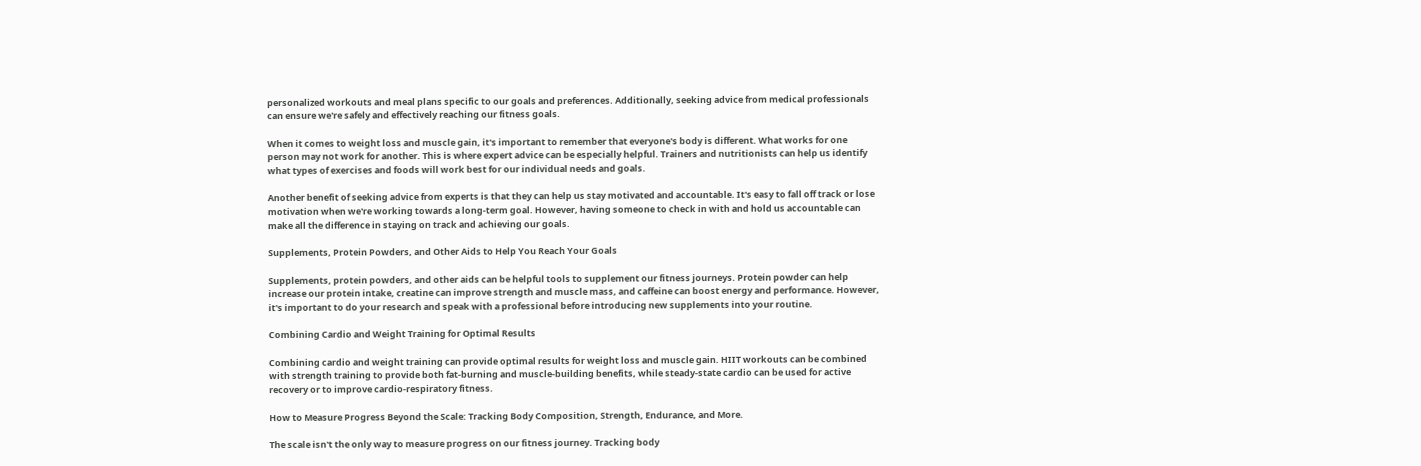personalized workouts and meal plans specific to our goals and preferences. Additionally, seeking advice from medical professionals can ensure we're safely and effectively reaching our fitness goals.

When it comes to weight loss and muscle gain, it's important to remember that everyone's body is different. What works for one person may not work for another. This is where expert advice can be especially helpful. Trainers and nutritionists can help us identify what types of exercises and foods will work best for our individual needs and goals.

Another benefit of seeking advice from experts is that they can help us stay motivated and accountable. It's easy to fall off track or lose motivation when we're working towards a long-term goal. However, having someone to check in with and hold us accountable can make all the difference in staying on track and achieving our goals.

Supplements, Protein Powders, and Other Aids to Help You Reach Your Goals

Supplements, protein powders, and other aids can be helpful tools to supplement our fitness journeys. Protein powder can help increase our protein intake, creatine can improve strength and muscle mass, and caffeine can boost energy and performance. However, it's important to do your research and speak with a professional before introducing new supplements into your routine.

Combining Cardio and Weight Training for Optimal Results

Combining cardio and weight training can provide optimal results for weight loss and muscle gain. HIIT workouts can be combined with strength training to provide both fat-burning and muscle-building benefits, while steady-state cardio can be used for active recovery or to improve cardio-respiratory fitness.

How to Measure Progress Beyond the Scale: Tracking Body Composition, Strength, Endurance, and More.

The scale isn't the only way to measure progress on our fitness journey. Tracking body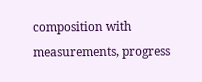composition with measurements, progress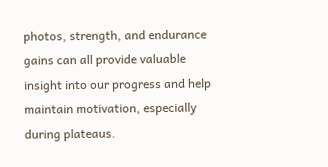photos, strength, and endurance gains can all provide valuable insight into our progress and help maintain motivation, especially during plateaus.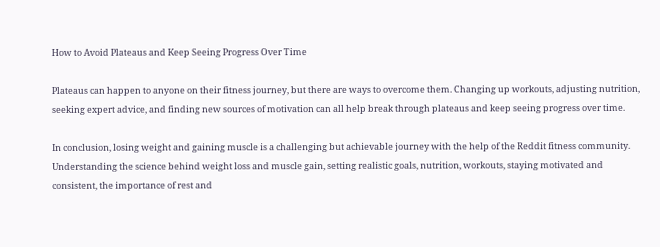How to Avoid Plateaus and Keep Seeing Progress Over Time

Plateaus can happen to anyone on their fitness journey, but there are ways to overcome them. Changing up workouts, adjusting nutrition, seeking expert advice, and finding new sources of motivation can all help break through plateaus and keep seeing progress over time.

In conclusion, losing weight and gaining muscle is a challenging but achievable journey with the help of the Reddit fitness community. Understanding the science behind weight loss and muscle gain, setting realistic goals, nutrition, workouts, staying motivated and consistent, the importance of rest and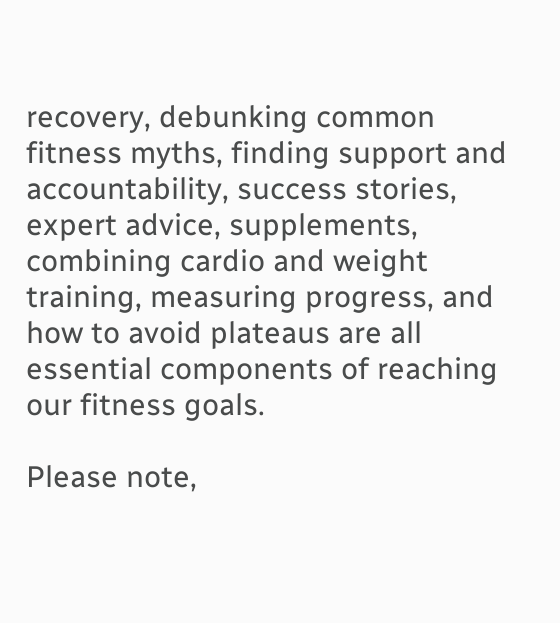recovery, debunking common fitness myths, finding support and accountability, success stories, expert advice, supplements, combining cardio and weight training, measuring progress, and how to avoid plateaus are all essential components of reaching our fitness goals.

Please note,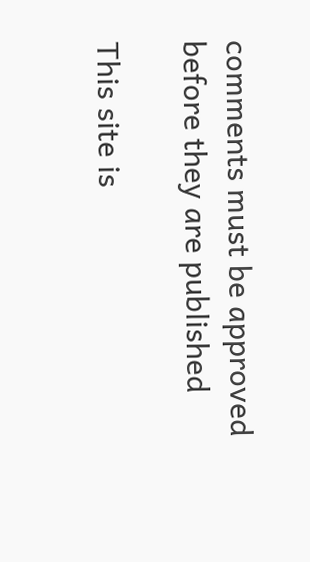comments must be approved before they are published

This site is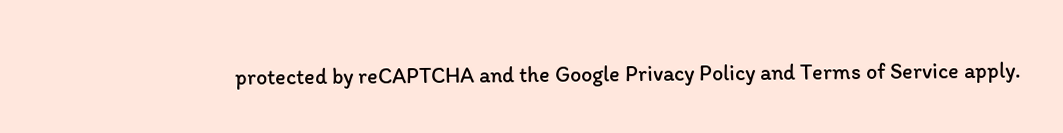protected by reCAPTCHA and the Google Privacy Policy and Terms of Service apply.